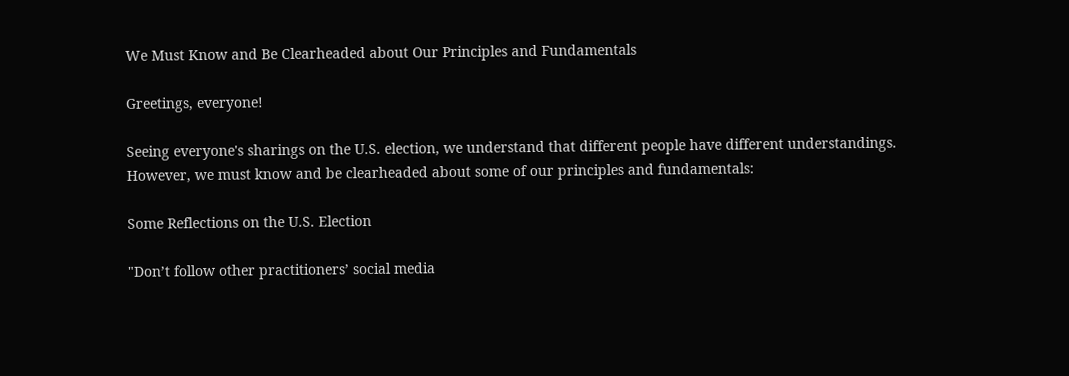We Must Know and Be Clearheaded about Our Principles and Fundamentals

Greetings, everyone!

Seeing everyone's sharings on the U.S. election, we understand that different people have different understandings. However, we must know and be clearheaded about some of our principles and fundamentals:

Some Reflections on the U.S. Election

"Don’t follow other practitioners’ social media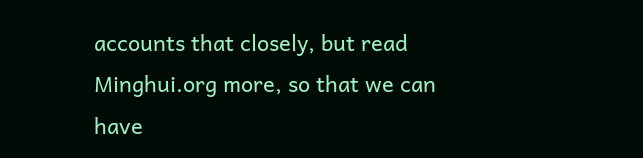accounts that closely, but read Minghui.org more, so that we can have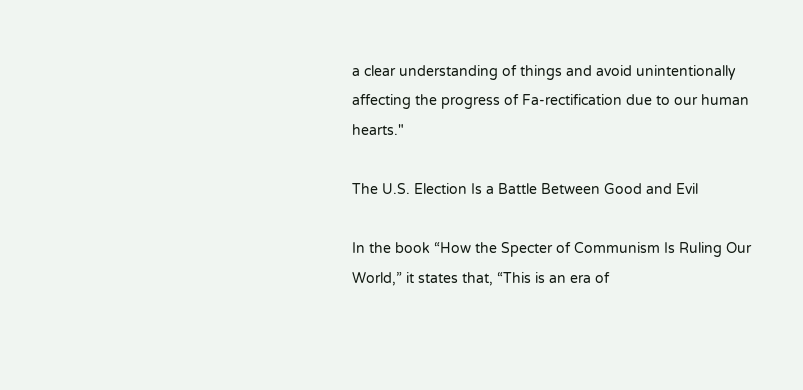a clear understanding of things and avoid unintentionally affecting the progress of Fa-rectification due to our human hearts."

The U.S. Election Is a Battle Between Good and Evil

In the book “How the Specter of Communism Is Ruling Our World,” it states that, “This is an era of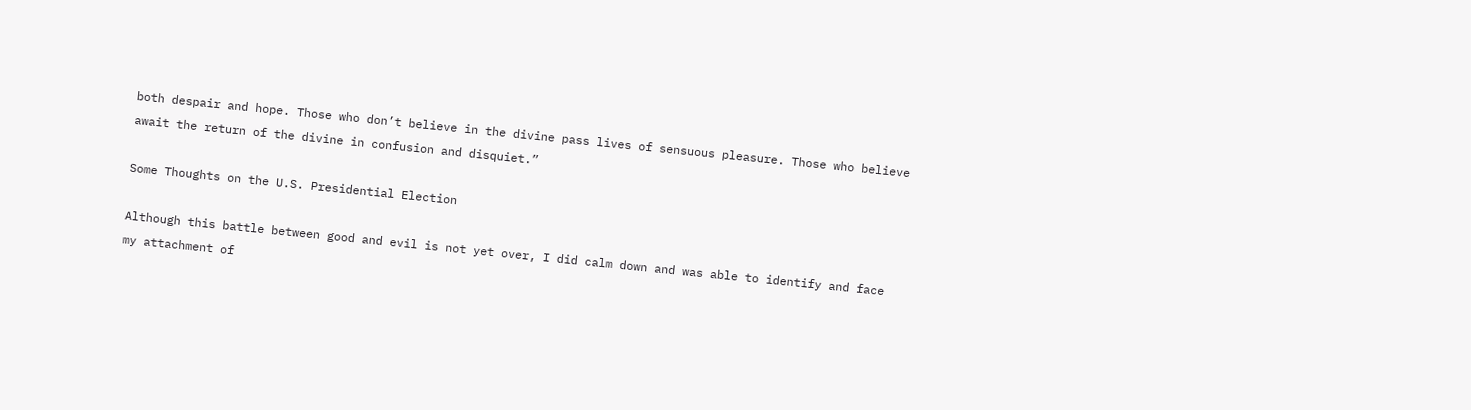both despair and hope. Those who don’t believe in the divine pass lives of sensuous pleasure. Those who believe await the return of the divine in confusion and disquiet.”

Some Thoughts on the U.S. Presidential Election

Although this battle between good and evil is not yet over, I did calm down and was able to identify and face my attachment of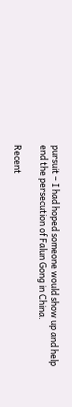pursuit – I had hoped someone would show up and help end the persecution of Falun Gong in China.

Recent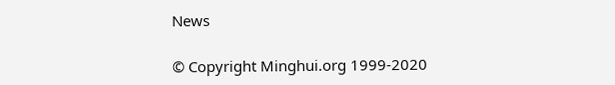News

© Copyright Minghui.org 1999-2020